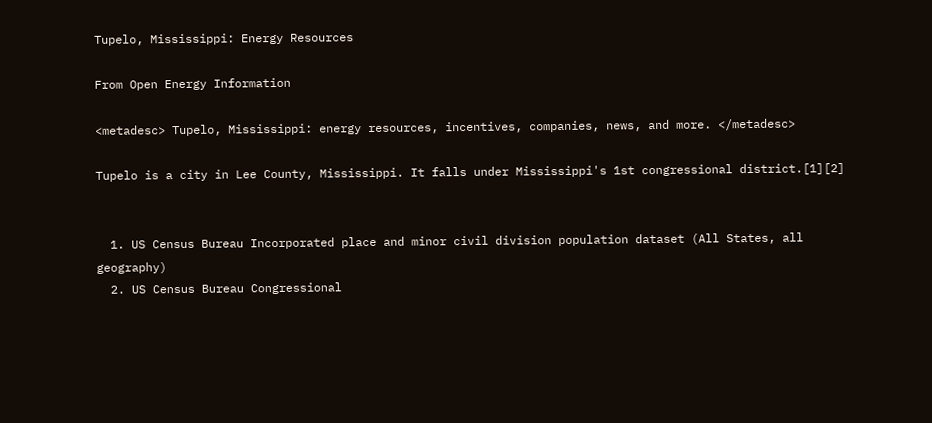Tupelo, Mississippi: Energy Resources

From Open Energy Information

<metadesc> Tupelo, Mississippi: energy resources, incentives, companies, news, and more. </metadesc>

Tupelo is a city in Lee County, Mississippi. It falls under Mississippi's 1st congressional district.[1][2]


  1. US Census Bureau Incorporated place and minor civil division population dataset (All States, all geography)
  2. US Census Bureau Congressional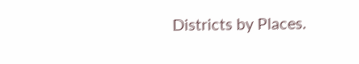Districts by Places.